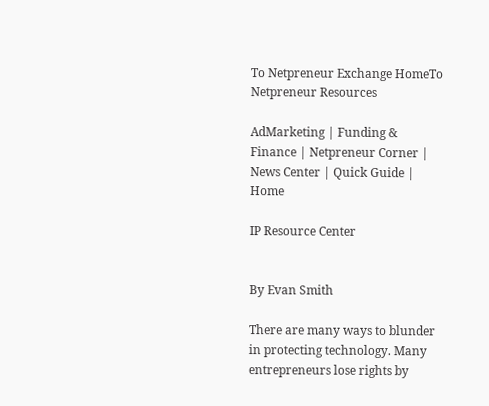To Netpreneur Exchange HomeTo Netpreneur Resources

AdMarketing | Funding & Finance | Netpreneur Corner | News Center | Quick Guide | Home

IP Resource Center


By Evan Smith

There are many ways to blunder in protecting technology. Many entrepreneurs lose rights by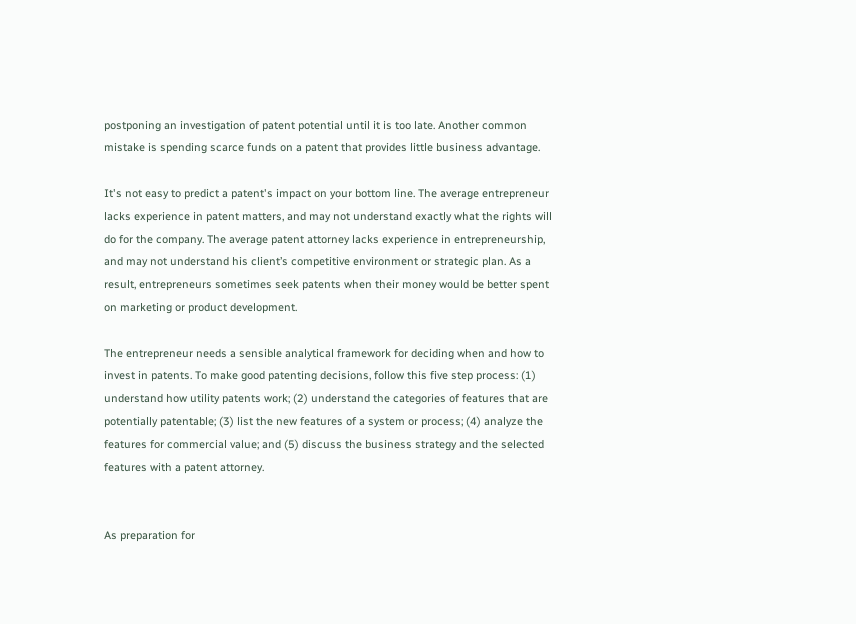postponing an investigation of patent potential until it is too late. Another common mistake is spending scarce funds on a patent that provides little business advantage.

It's not easy to predict a patent's impact on your bottom line. The average entrepreneur lacks experience in patent matters, and may not understand exactly what the rights will do for the company. The average patent attorney lacks experience in entrepreneurship, and may not understand his client’s competitive environment or strategic plan. As a result, entrepreneurs sometimes seek patents when their money would be better spent on marketing or product development.

The entrepreneur needs a sensible analytical framework for deciding when and how to invest in patents. To make good patenting decisions, follow this five step process: (1) understand how utility patents work; (2) understand the categories of features that are potentially patentable; (3) list the new features of a system or process; (4) analyze the features for commercial value; and (5) discuss the business strategy and the selected features with a patent attorney.


As preparation for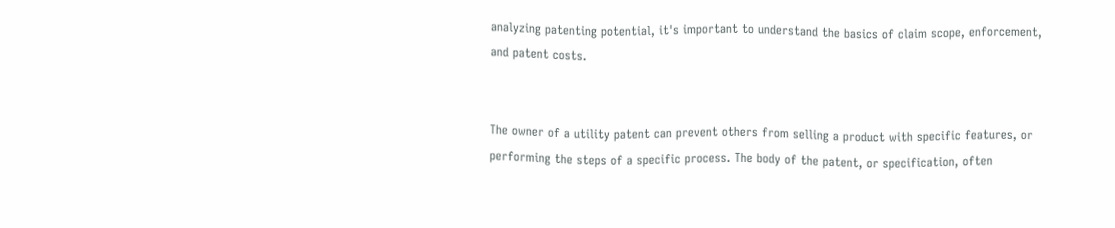analyzing patenting potential, it's important to understand the basics of claim scope, enforcement, and patent costs.


The owner of a utility patent can prevent others from selling a product with specific features, or performing the steps of a specific process. The body of the patent, or specification, often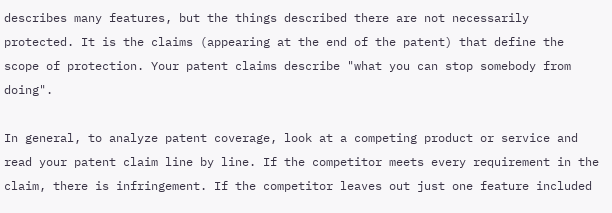describes many features, but the things described there are not necessarily protected. It is the claims (appearing at the end of the patent) that define the scope of protection. Your patent claims describe "what you can stop somebody from doing".

In general, to analyze patent coverage, look at a competing product or service and read your patent claim line by line. If the competitor meets every requirement in the claim, there is infringement. If the competitor leaves out just one feature included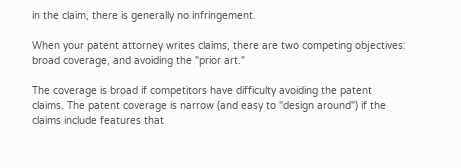in the claim, there is generally no infringement.

When your patent attorney writes claims, there are two competing objectives: broad coverage, and avoiding the "prior art."

The coverage is broad if competitors have difficulty avoiding the patent claims. The patent coverage is narrow (and easy to "design around") if the claims include features that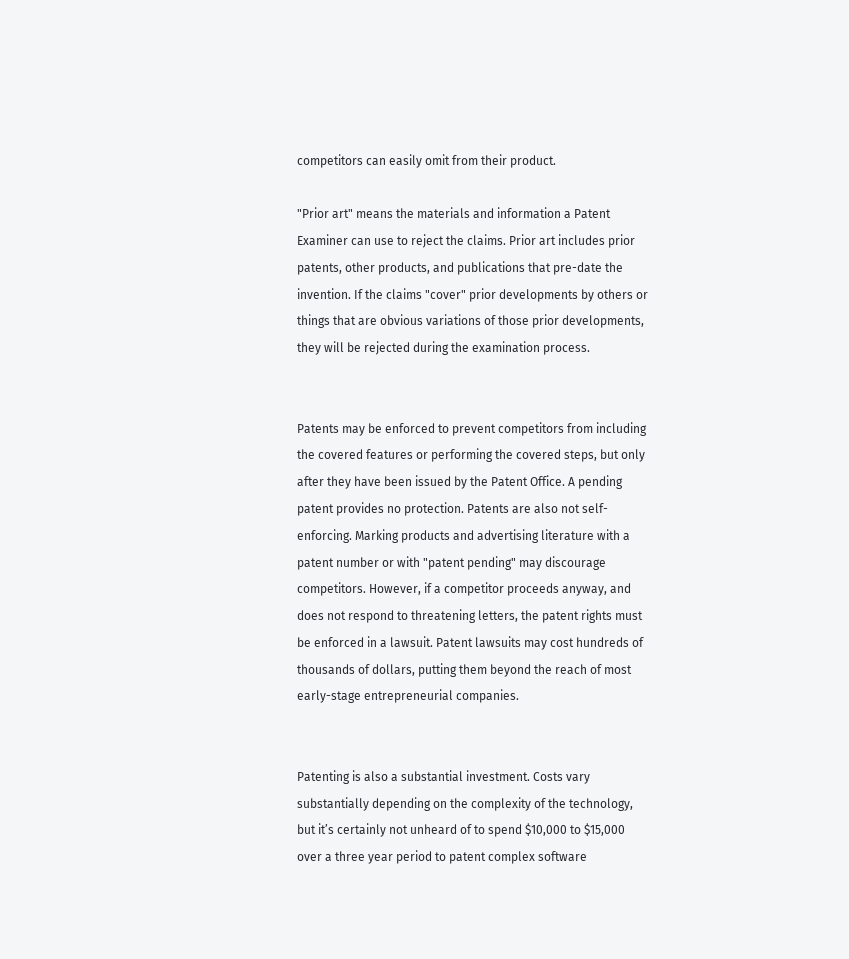competitors can easily omit from their product.

"Prior art" means the materials and information a Patent Examiner can use to reject the claims. Prior art includes prior patents, other products, and publications that pre-date the invention. If the claims "cover" prior developments by others or things that are obvious variations of those prior developments, they will be rejected during the examination process.


Patents may be enforced to prevent competitors from including the covered features or performing the covered steps, but only after they have been issued by the Patent Office. A pending patent provides no protection. Patents are also not self-enforcing. Marking products and advertising literature with a patent number or with "patent pending" may discourage competitors. However, if a competitor proceeds anyway, and does not respond to threatening letters, the patent rights must be enforced in a lawsuit. Patent lawsuits may cost hundreds of thousands of dollars, putting them beyond the reach of most early-stage entrepreneurial companies.


Patenting is also a substantial investment. Costs vary substantially depending on the complexity of the technology, but it’s certainly not unheard of to spend $10,000 to $15,000 over a three year period to patent complex software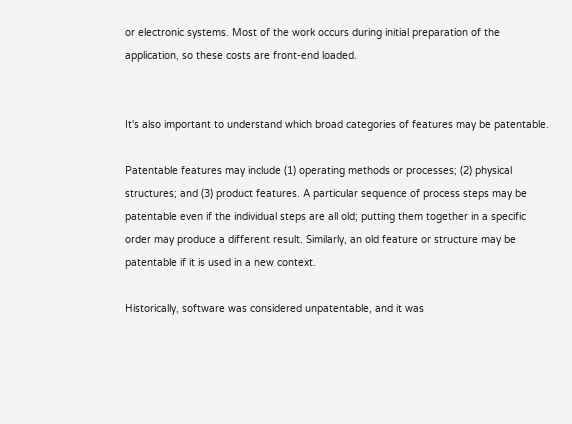or electronic systems. Most of the work occurs during initial preparation of the application, so these costs are front-end loaded.


It's also important to understand which broad categories of features may be patentable.

Patentable features may include (1) operating methods or processes; (2) physical structures; and (3) product features. A particular sequence of process steps may be patentable even if the individual steps are all old; putting them together in a specific order may produce a different result. Similarly, an old feature or structure may be patentable if it is used in a new context.

Historically, software was considered unpatentable, and it was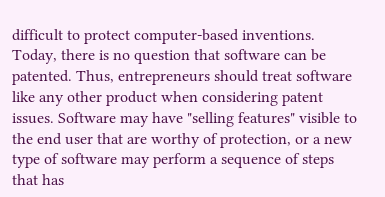difficult to protect computer-based inventions. Today, there is no question that software can be patented. Thus, entrepreneurs should treat software like any other product when considering patent issues. Software may have "selling features" visible to the end user that are worthy of protection, or a new type of software may perform a sequence of steps that has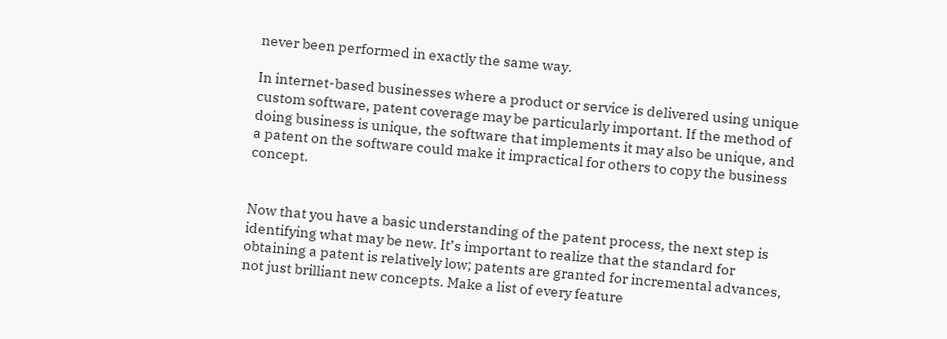never been performed in exactly the same way.

In internet-based businesses where a product or service is delivered using unique custom software, patent coverage may be particularly important. If the method of doing business is unique, the software that implements it may also be unique, and a patent on the software could make it impractical for others to copy the business concept.


Now that you have a basic understanding of the patent process, the next step is identifying what may be new. It’s important to realize that the standard for obtaining a patent is relatively low; patents are granted for incremental advances, not just brilliant new concepts. Make a list of every feature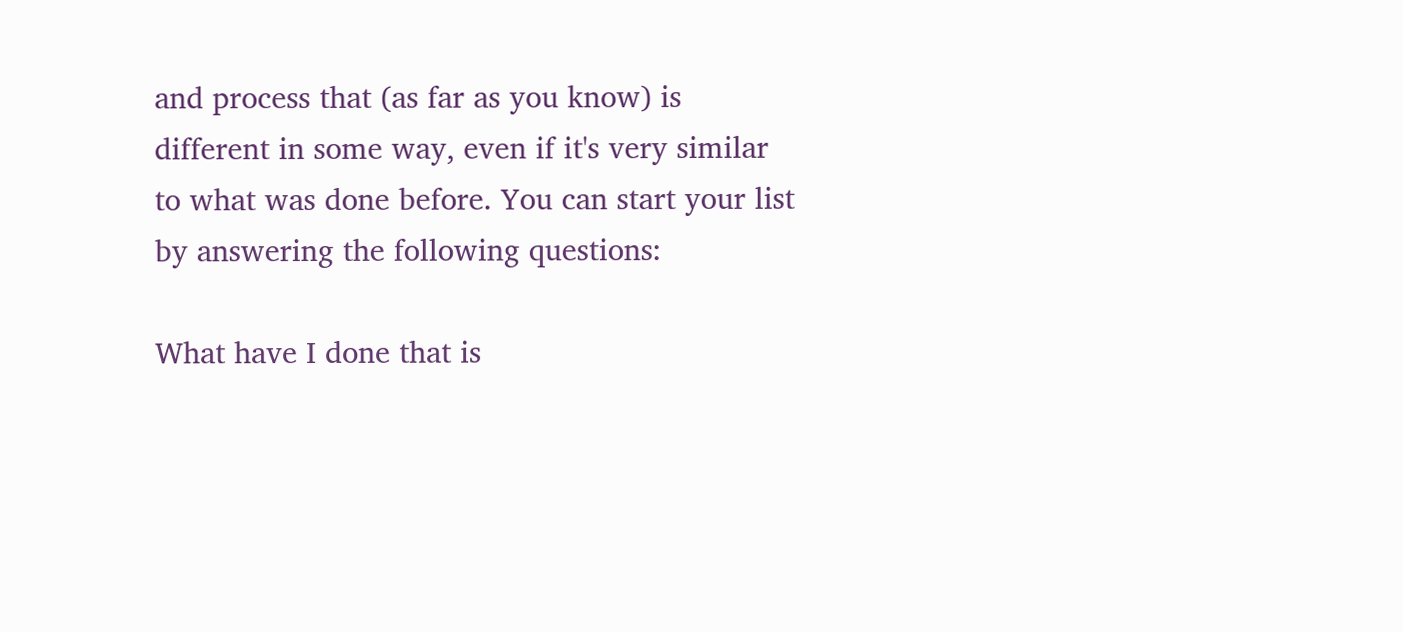and process that (as far as you know) is different in some way, even if it's very similar to what was done before. You can start your list by answering the following questions:

What have I done that is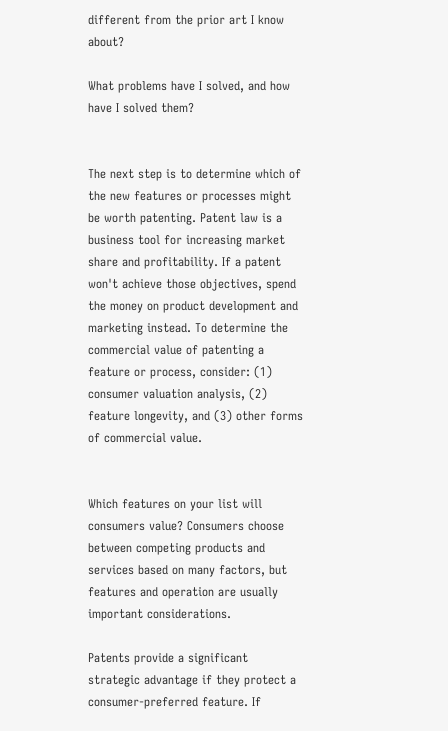different from the prior art I know about?

What problems have I solved, and how have I solved them?


The next step is to determine which of the new features or processes might be worth patenting. Patent law is a business tool for increasing market share and profitability. If a patent won't achieve those objectives, spend the money on product development and marketing instead. To determine the commercial value of patenting a feature or process, consider: (1) consumer valuation analysis, (2) feature longevity, and (3) other forms of commercial value.


Which features on your list will consumers value? Consumers choose between competing products and services based on many factors, but features and operation are usually important considerations.

Patents provide a significant strategic advantage if they protect a consumer-preferred feature. If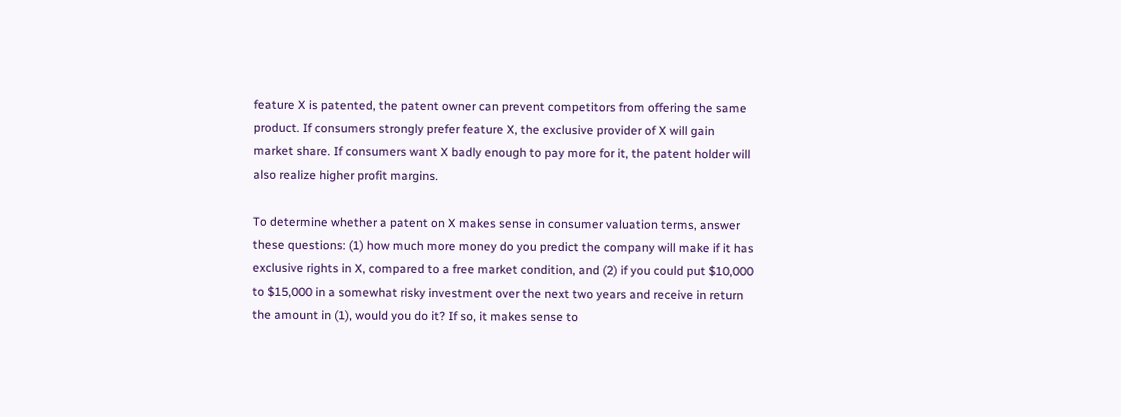feature X is patented, the patent owner can prevent competitors from offering the same product. If consumers strongly prefer feature X, the exclusive provider of X will gain market share. If consumers want X badly enough to pay more for it, the patent holder will also realize higher profit margins.

To determine whether a patent on X makes sense in consumer valuation terms, answer these questions: (1) how much more money do you predict the company will make if it has exclusive rights in X, compared to a free market condition, and (2) if you could put $10,000 to $15,000 in a somewhat risky investment over the next two years and receive in return the amount in (1), would you do it? If so, it makes sense to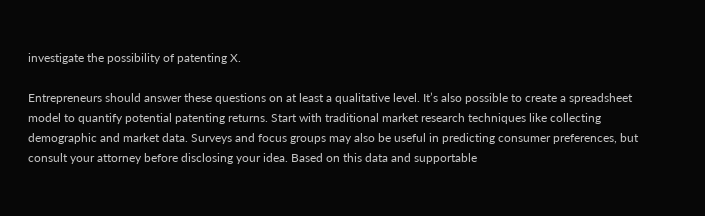investigate the possibility of patenting X.

Entrepreneurs should answer these questions on at least a qualitative level. It’s also possible to create a spreadsheet model to quantify potential patenting returns. Start with traditional market research techniques like collecting demographic and market data. Surveys and focus groups may also be useful in predicting consumer preferences, but consult your attorney before disclosing your idea. Based on this data and supportable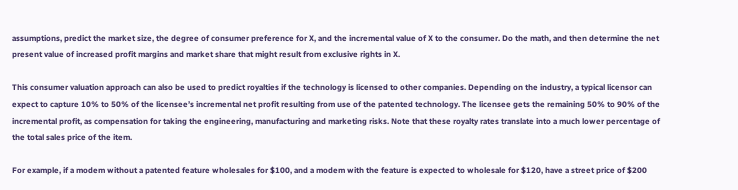assumptions, predict the market size, the degree of consumer preference for X, and the incremental value of X to the consumer. Do the math, and then determine the net present value of increased profit margins and market share that might result from exclusive rights in X.

This consumer valuation approach can also be used to predict royalties if the technology is licensed to other companies. Depending on the industry, a typical licensor can expect to capture 10% to 50% of the licensee’s incremental net profit resulting from use of the patented technology. The licensee gets the remaining 50% to 90% of the incremental profit, as compensation for taking the engineering, manufacturing and marketing risks. Note that these royalty rates translate into a much lower percentage of the total sales price of the item.

For example, if a modem without a patented feature wholesales for $100, and a modem with the feature is expected to wholesale for $120, have a street price of $200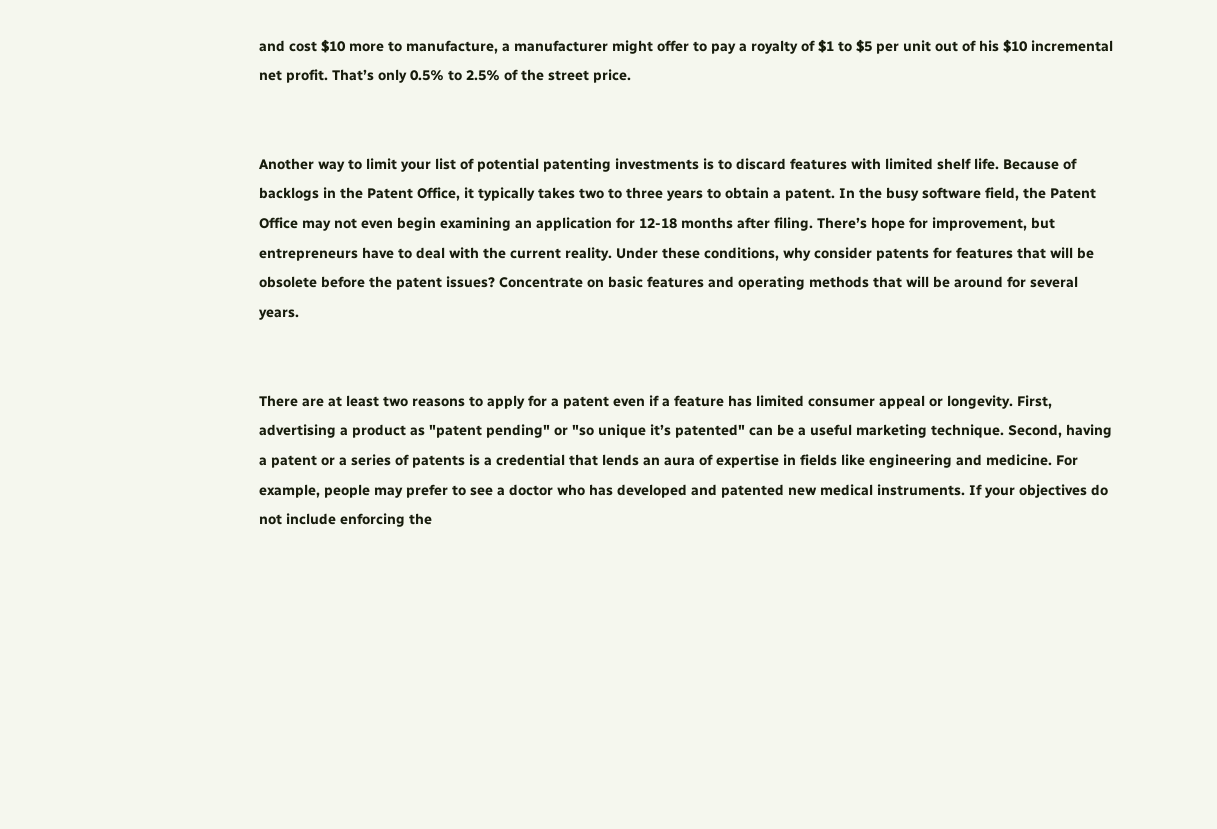and cost $10 more to manufacture, a manufacturer might offer to pay a royalty of $1 to $5 per unit out of his $10 incremental net profit. That’s only 0.5% to 2.5% of the street price.


Another way to limit your list of potential patenting investments is to discard features with limited shelf life. Because of backlogs in the Patent Office, it typically takes two to three years to obtain a patent. In the busy software field, the Patent Office may not even begin examining an application for 12-18 months after filing. There’s hope for improvement, but entrepreneurs have to deal with the current reality. Under these conditions, why consider patents for features that will be obsolete before the patent issues? Concentrate on basic features and operating methods that will be around for several years.


There are at least two reasons to apply for a patent even if a feature has limited consumer appeal or longevity. First, advertising a product as "patent pending" or "so unique it’s patented" can be a useful marketing technique. Second, having a patent or a series of patents is a credential that lends an aura of expertise in fields like engineering and medicine. For example, people may prefer to see a doctor who has developed and patented new medical instruments. If your objectives do not include enforcing the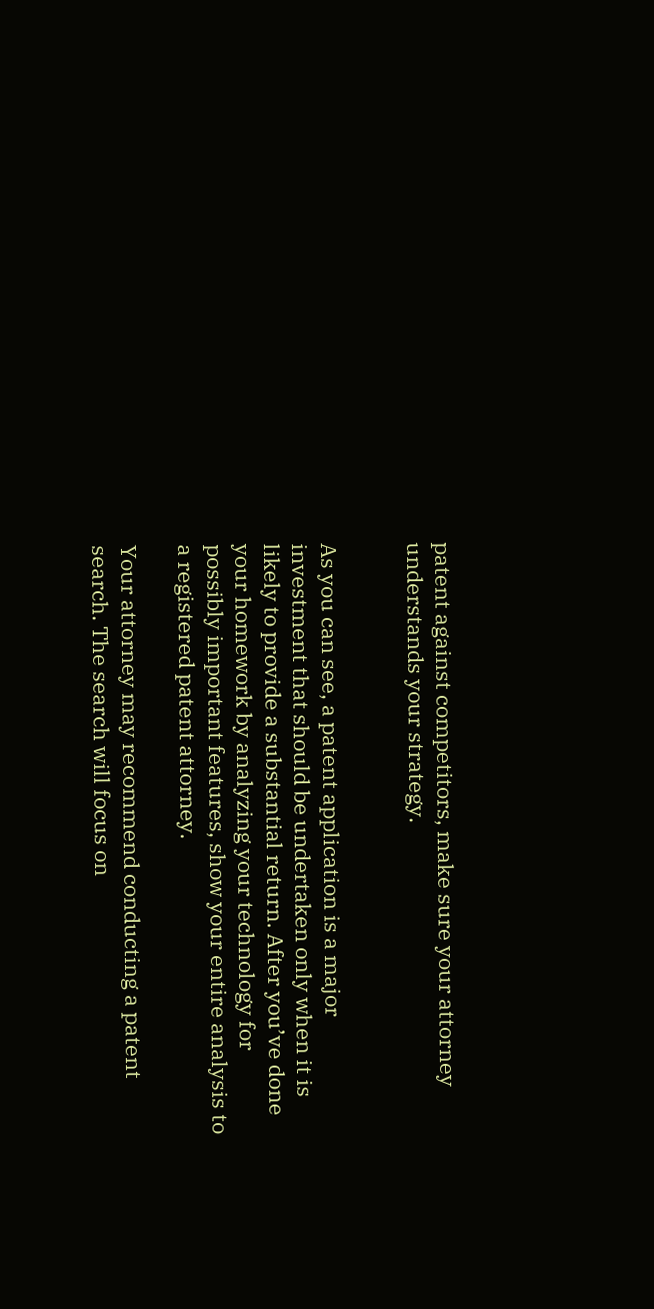patent against competitors, make sure your attorney understands your strategy.


As you can see, a patent application is a major investment that should be undertaken only when it is likely to provide a substantial return. After you’ve done your homework by analyzing your technology for possibly important features, show your entire analysis to a registered patent attorney.

Your attorney may recommend conducting a patent search. The search will focus on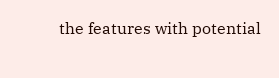the features with potential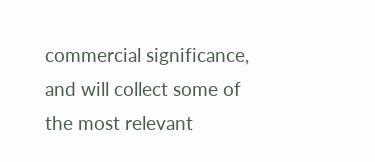commercial significance, and will collect some of the most relevant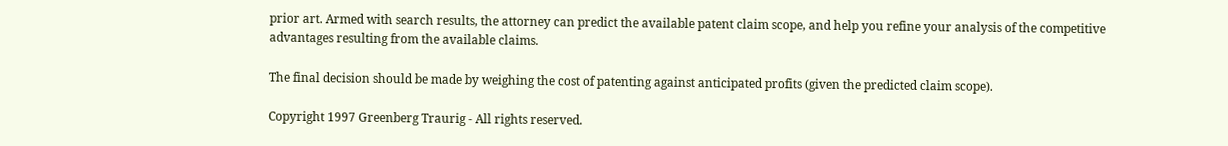prior art. Armed with search results, the attorney can predict the available patent claim scope, and help you refine your analysis of the competitive advantages resulting from the available claims.

The final decision should be made by weighing the cost of patenting against anticipated profits (given the predicted claim scope).

Copyright 1997 Greenberg Traurig - All rights reserved.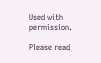Used with permission.

Please read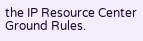the IP Resource Center Ground Rules.